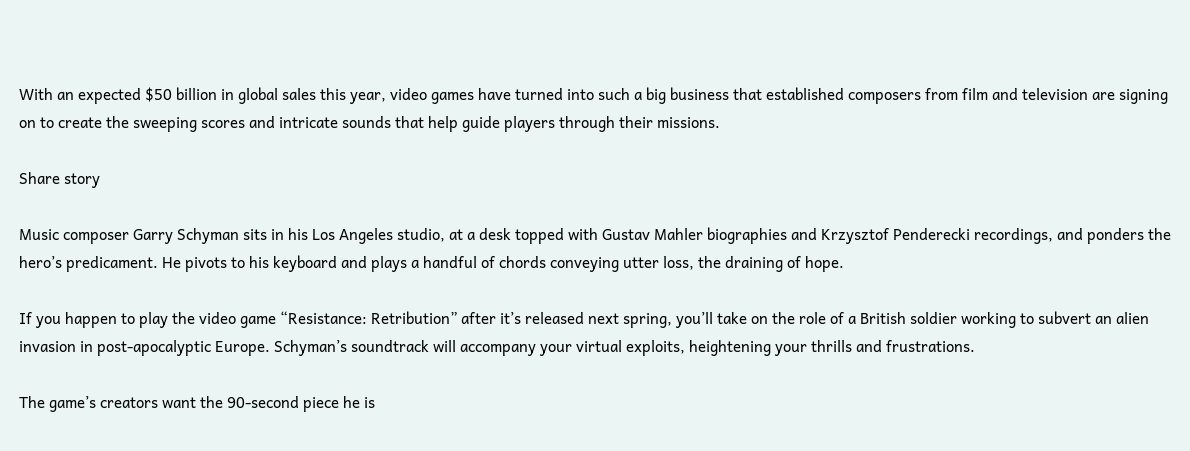With an expected $50 billion in global sales this year, video games have turned into such a big business that established composers from film and television are signing on to create the sweeping scores and intricate sounds that help guide players through their missions.

Share story

Music composer Garry Schyman sits in his Los Angeles studio, at a desk topped with Gustav Mahler biographies and Krzysztof Penderecki recordings, and ponders the hero’s predicament. He pivots to his keyboard and plays a handful of chords conveying utter loss, the draining of hope.

If you happen to play the video game “Resistance: Retribution” after it’s released next spring, you’ll take on the role of a British soldier working to subvert an alien invasion in post-apocalyptic Europe. Schyman’s soundtrack will accompany your virtual exploits, heightening your thrills and frustrations.

The game’s creators want the 90-second piece he is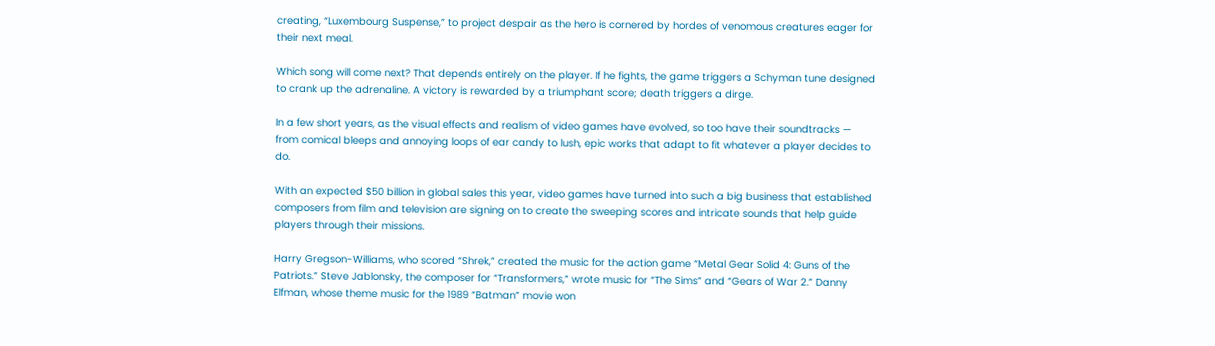creating, “Luxembourg Suspense,” to project despair as the hero is cornered by hordes of venomous creatures eager for their next meal.

Which song will come next? That depends entirely on the player. If he fights, the game triggers a Schyman tune designed to crank up the adrenaline. A victory is rewarded by a triumphant score; death triggers a dirge.

In a few short years, as the visual effects and realism of video games have evolved, so too have their soundtracks — from comical bleeps and annoying loops of ear candy to lush, epic works that adapt to fit whatever a player decides to do.

With an expected $50 billion in global sales this year, video games have turned into such a big business that established composers from film and television are signing on to create the sweeping scores and intricate sounds that help guide players through their missions.

Harry Gregson-Williams, who scored “Shrek,” created the music for the action game “Metal Gear Solid 4: Guns of the Patriots.” Steve Jablonsky, the composer for “Transformers,” wrote music for “The Sims” and “Gears of War 2.” Danny Elfman, whose theme music for the 1989 “Batman” movie won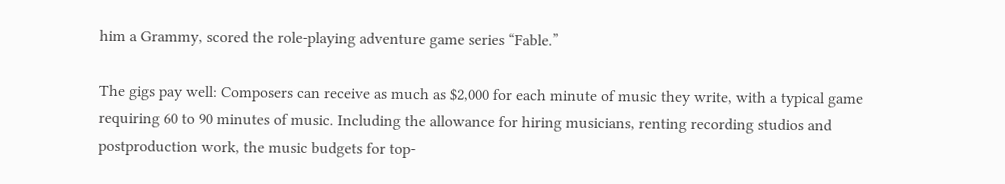him a Grammy, scored the role-playing adventure game series “Fable.”

The gigs pay well: Composers can receive as much as $2,000 for each minute of music they write, with a typical game requiring 60 to 90 minutes of music. Including the allowance for hiring musicians, renting recording studios and postproduction work, the music budgets for top-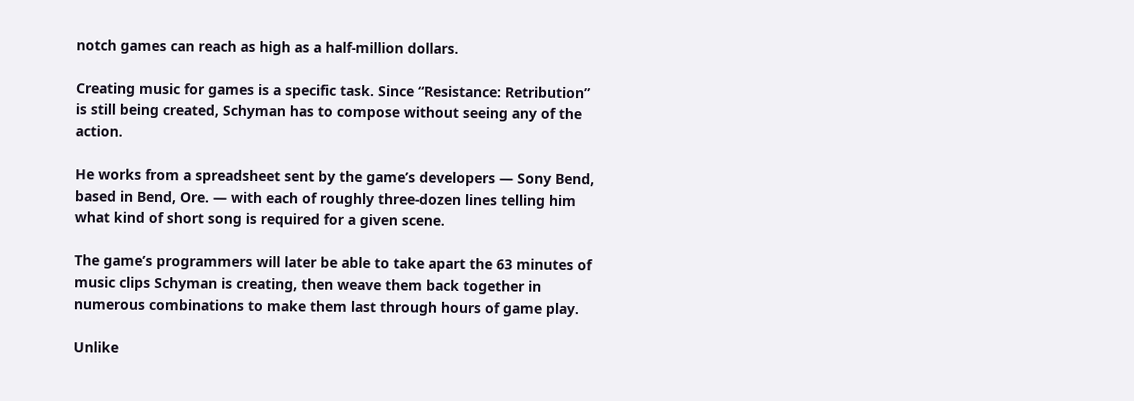notch games can reach as high as a half-million dollars.

Creating music for games is a specific task. Since “Resistance: Retribution” is still being created, Schyman has to compose without seeing any of the action.

He works from a spreadsheet sent by the game’s developers — Sony Bend, based in Bend, Ore. — with each of roughly three-dozen lines telling him what kind of short song is required for a given scene.

The game’s programmers will later be able to take apart the 63 minutes of music clips Schyman is creating, then weave them back together in numerous combinations to make them last through hours of game play.

Unlike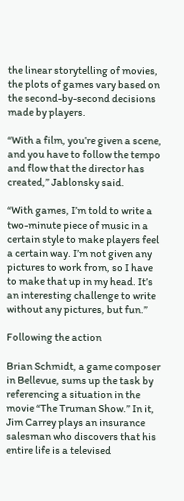the linear storytelling of movies, the plots of games vary based on the second-by-second decisions made by players.

“With a film, you’re given a scene, and you have to follow the tempo and flow that the director has created,” Jablonsky said.

“With games, I’m told to write a two-minute piece of music in a certain style to make players feel a certain way. I’m not given any pictures to work from, so I have to make that up in my head. It’s an interesting challenge to write without any pictures, but fun.”

Following the action

Brian Schmidt, a game composer in Bellevue, sums up the task by referencing a situation in the movie “The Truman Show.” In it, Jim Carrey plays an insurance salesman who discovers that his entire life is a televised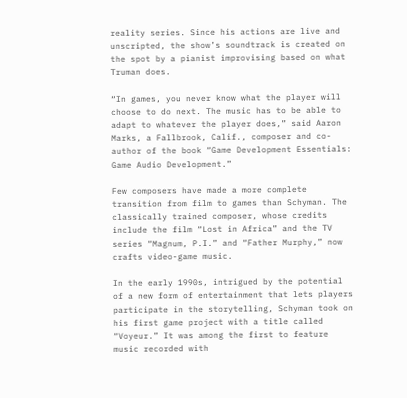reality series. Since his actions are live and unscripted, the show’s soundtrack is created on the spot by a pianist improvising based on what Truman does.

“In games, you never know what the player will choose to do next. The music has to be able to adapt to whatever the player does,” said Aaron Marks, a Fallbrook, Calif., composer and co-author of the book “Game Development Essentials: Game Audio Development.”

Few composers have made a more complete transition from film to games than Schyman. The classically trained composer, whose credits include the film “Lost in Africa” and the TV series “Magnum, P.I.” and “Father Murphy,” now crafts video-game music.

In the early 1990s, intrigued by the potential of a new form of entertainment that lets players participate in the storytelling, Schyman took on his first game project with a title called “Voyeur.” It was among the first to feature music recorded with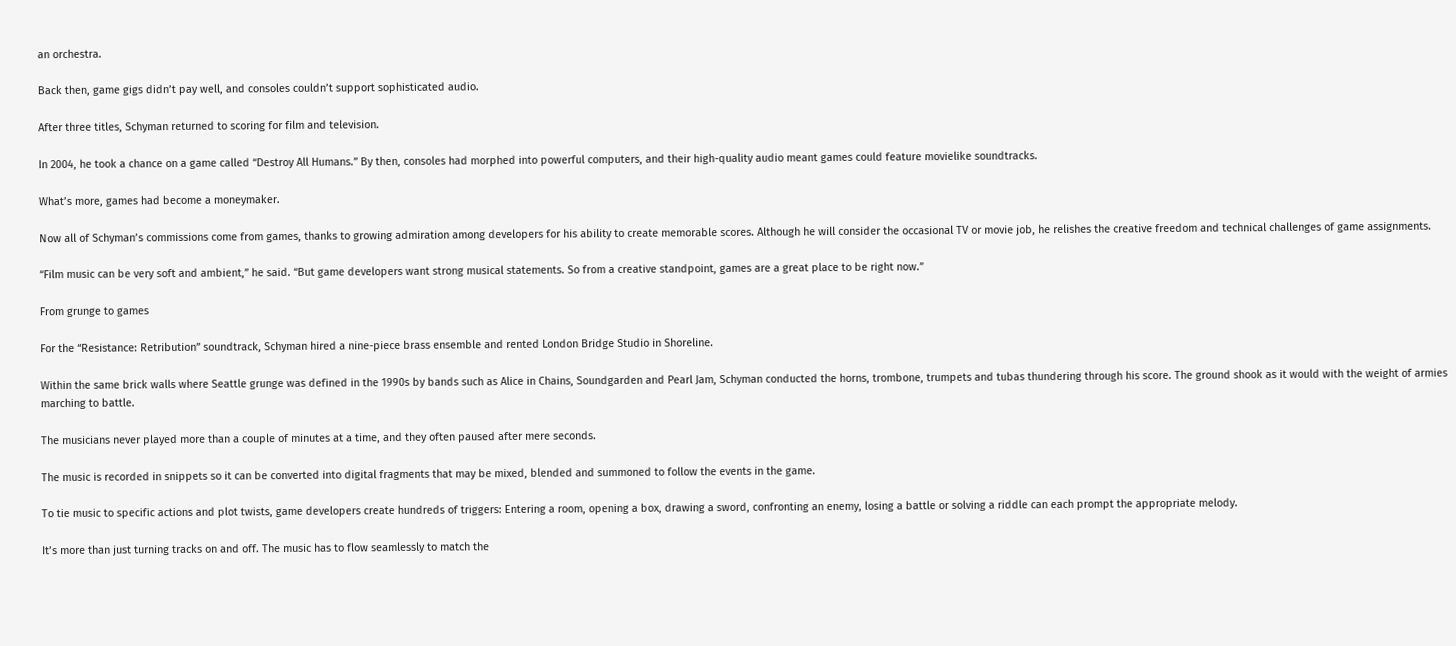an orchestra.

Back then, game gigs didn’t pay well, and consoles couldn’t support sophisticated audio.

After three titles, Schyman returned to scoring for film and television.

In 2004, he took a chance on a game called “Destroy All Humans.” By then, consoles had morphed into powerful computers, and their high-quality audio meant games could feature movielike soundtracks.

What’s more, games had become a moneymaker.

Now all of Schyman’s commissions come from games, thanks to growing admiration among developers for his ability to create memorable scores. Although he will consider the occasional TV or movie job, he relishes the creative freedom and technical challenges of game assignments.

“Film music can be very soft and ambient,” he said. “But game developers want strong musical statements. So from a creative standpoint, games are a great place to be right now.”

From grunge to games

For the “Resistance: Retribution” soundtrack, Schyman hired a nine-piece brass ensemble and rented London Bridge Studio in Shoreline.

Within the same brick walls where Seattle grunge was defined in the 1990s by bands such as Alice in Chains, Soundgarden and Pearl Jam, Schyman conducted the horns, trombone, trumpets and tubas thundering through his score. The ground shook as it would with the weight of armies marching to battle.

The musicians never played more than a couple of minutes at a time, and they often paused after mere seconds.

The music is recorded in snippets so it can be converted into digital fragments that may be mixed, blended and summoned to follow the events in the game.

To tie music to specific actions and plot twists, game developers create hundreds of triggers: Entering a room, opening a box, drawing a sword, confronting an enemy, losing a battle or solving a riddle can each prompt the appropriate melody.

It’s more than just turning tracks on and off. The music has to flow seamlessly to match the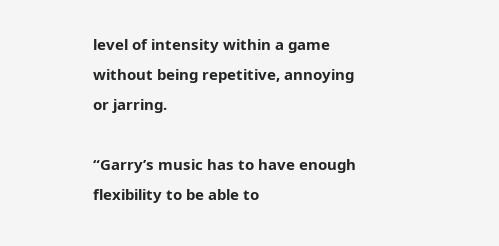level of intensity within a game without being repetitive, annoying or jarring.

“Garry’s music has to have enough flexibility to be able to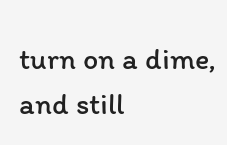turn on a dime, and still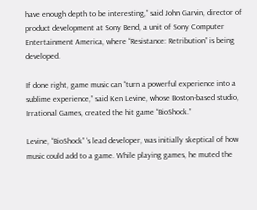have enough depth to be interesting,” said John Garvin, director of product development at Sony Bend, a unit of Sony Computer Entertainment America, where “Resistance: Retribution” is being developed.

If done right, game music can “turn a powerful experience into a sublime experience,” said Ken Levine, whose Boston-based studio, Irrational Games, created the hit game “BioShock.”

Levine, “BioShock” ‘s lead developer, was initially skeptical of how music could add to a game. While playing games, he muted the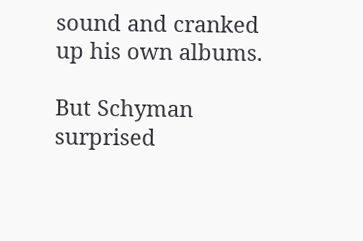sound and cranked up his own albums.

But Schyman surprised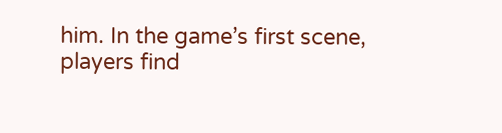him. In the game’s first scene, players find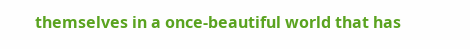themselves in a once-beautiful world that has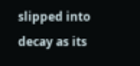slipped into decay as its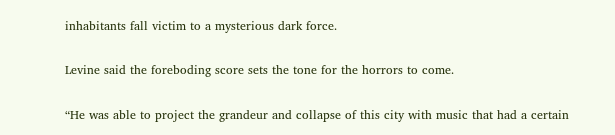inhabitants fall victim to a mysterious dark force.

Levine said the foreboding score sets the tone for the horrors to come.

“He was able to project the grandeur and collapse of this city with music that had a certain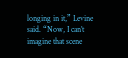longing in it,” Levine said. “Now, I can’t imagine that scene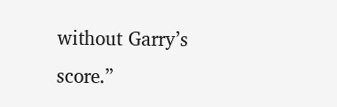without Garry’s score.”